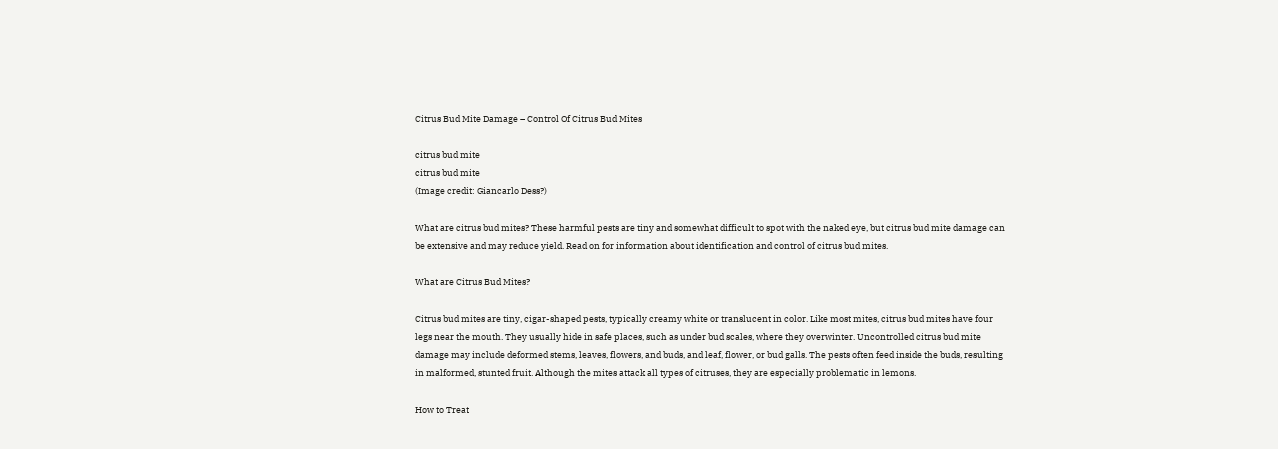Citrus Bud Mite Damage – Control Of Citrus Bud Mites

citrus bud mite
citrus bud mite
(Image credit: Giancarlo Dess?)

What are citrus bud mites? These harmful pests are tiny and somewhat difficult to spot with the naked eye, but citrus bud mite damage can be extensive and may reduce yield. Read on for information about identification and control of citrus bud mites.

What are Citrus Bud Mites?

Citrus bud mites are tiny, cigar-shaped pests, typically creamy white or translucent in color. Like most mites, citrus bud mites have four legs near the mouth. They usually hide in safe places, such as under bud scales, where they overwinter. Uncontrolled citrus bud mite damage may include deformed stems, leaves, flowers, and buds, and leaf, flower, or bud galls. The pests often feed inside the buds, resulting in malformed, stunted fruit. Although the mites attack all types of citruses, they are especially problematic in lemons.

How to Treat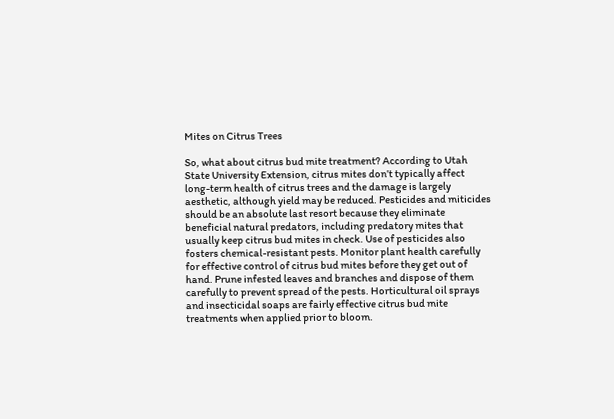Mites on Citrus Trees

So, what about citrus bud mite treatment? According to Utah State University Extension, citrus mites don’t typically affect long-term health of citrus trees and the damage is largely aesthetic, although yield may be reduced. Pesticides and miticides should be an absolute last resort because they eliminate beneficial natural predators, including predatory mites that usually keep citrus bud mites in check. Use of pesticides also fosters chemical-resistant pests. Monitor plant health carefully for effective control of citrus bud mites before they get out of hand. Prune infested leaves and branches and dispose of them carefully to prevent spread of the pests. Horticultural oil sprays and insecticidal soaps are fairly effective citrus bud mite treatments when applied prior to bloom.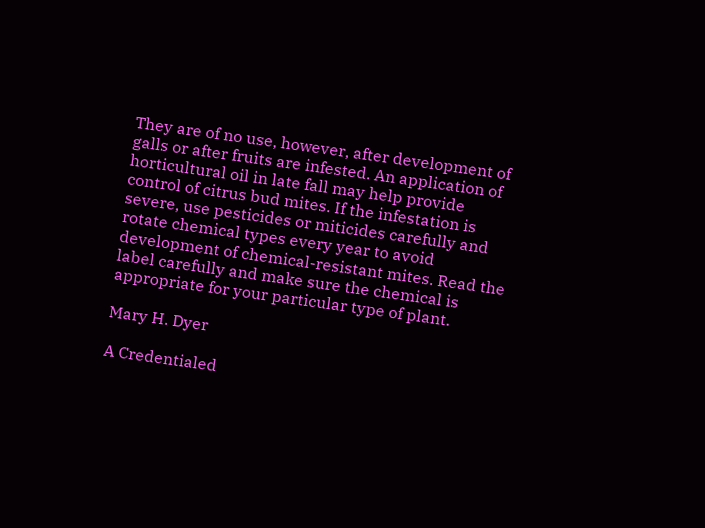They are of no use, however, after development of galls or after fruits are infested. An application of horticultural oil in late fall may help provide control of citrus bud mites. If the infestation is severe, use pesticides or miticides carefully and rotate chemical types every year to avoid development of chemical-resistant mites. Read the label carefully and make sure the chemical is appropriate for your particular type of plant.

Mary H. Dyer

A Credentialed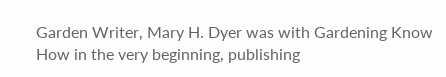Garden Writer, Mary H. Dyer was with Gardening Know How in the very beginning, publishing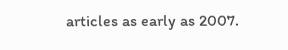articles as early as 2007.